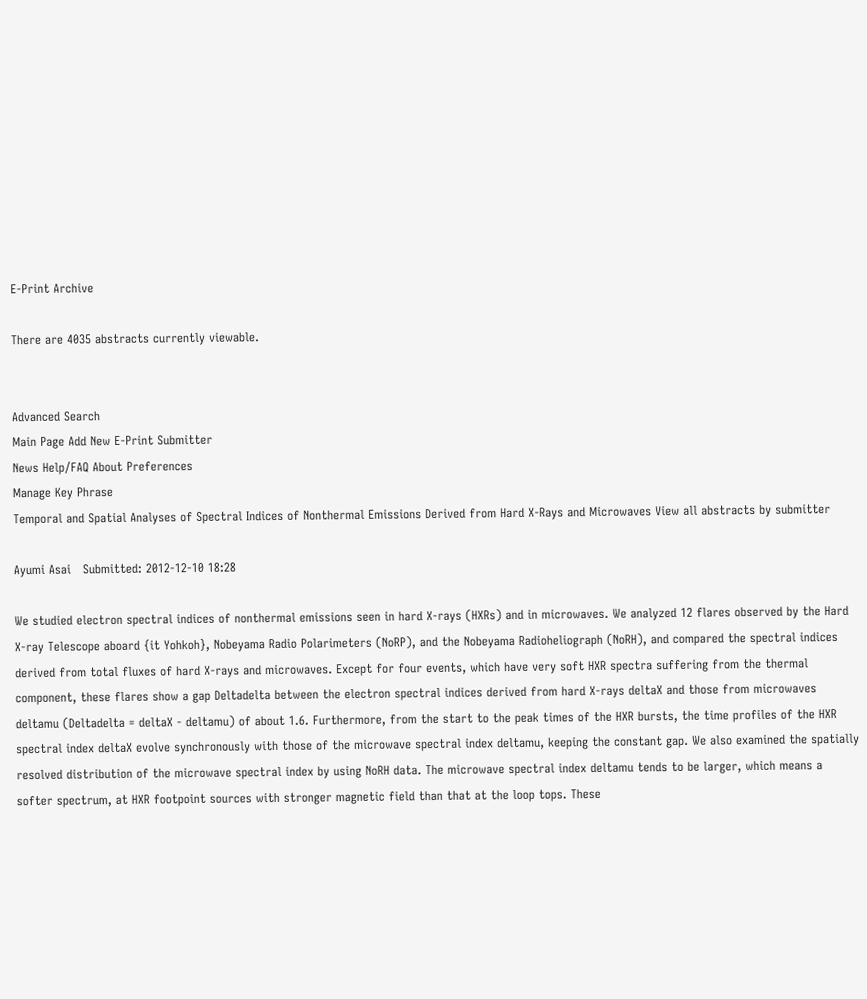E-Print Archive

There are 4035 abstracts currently viewable.


Advanced Search
Main Page Add New E-Print Submitter
News Help/FAQ About Preferences
Manage Key Phrase
Temporal and Spatial Analyses of Spectral Indices of Nonthermal Emissions Derived from Hard X-Rays and Microwaves View all abstracts by submitter

Ayumi Asai   Submitted: 2012-12-10 18:28

We studied electron spectral indices of nonthermal emissions seen in hard X-rays (HXRs) and in microwaves. We analyzed 12 flares observed by the Hard X-ray Telescope aboard {it Yohkoh}, Nobeyama Radio Polarimeters (NoRP), and the Nobeyama Radioheliograph (NoRH), and compared the spectral indices derived from total fluxes of hard X-rays and microwaves. Except for four events, which have very soft HXR spectra suffering from the thermal component, these flares show a gap Deltadelta between the electron spectral indices derived from hard X-rays deltaX and those from microwaves deltamu (Deltadelta = deltaX - deltamu) of about 1.6. Furthermore, from the start to the peak times of the HXR bursts, the time profiles of the HXR spectral index deltaX evolve synchronously with those of the microwave spectral index deltamu, keeping the constant gap. We also examined the spatially resolved distribution of the microwave spectral index by using NoRH data. The microwave spectral index deltamu tends to be larger, which means a softer spectrum, at HXR footpoint sources with stronger magnetic field than that at the loop tops. These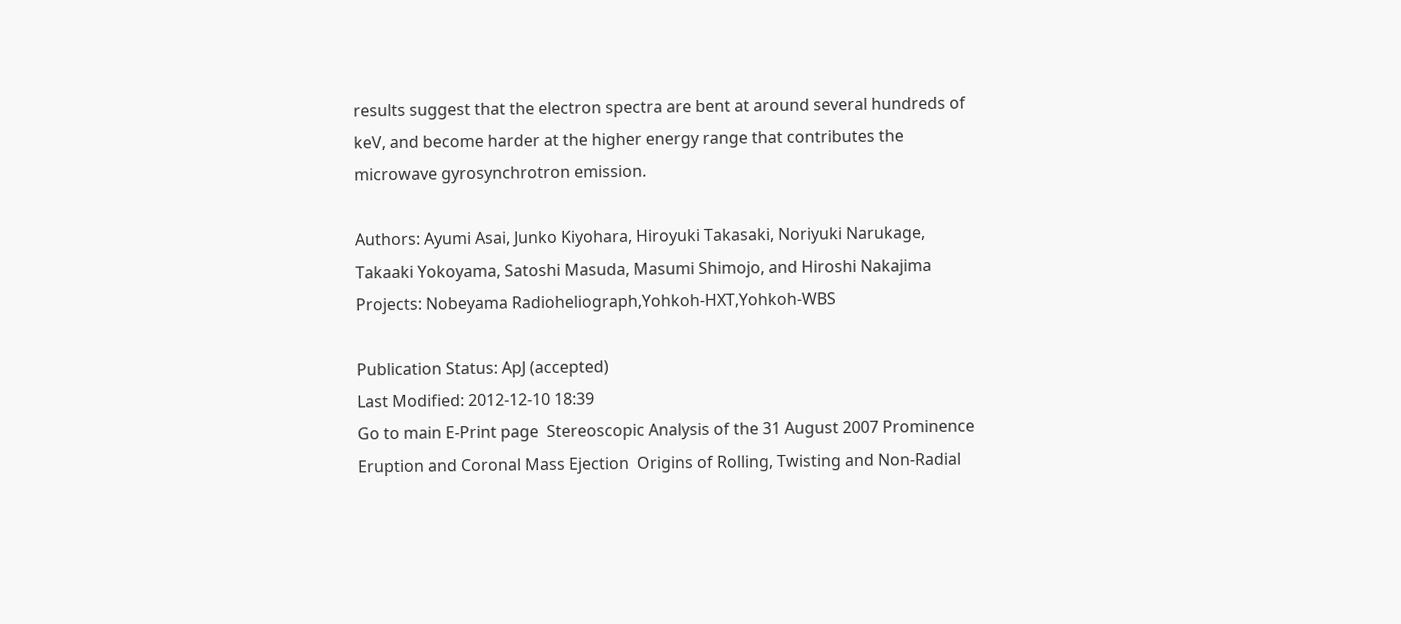results suggest that the electron spectra are bent at around several hundreds of keV, and become harder at the higher energy range that contributes the microwave gyrosynchrotron emission.

Authors: Ayumi Asai, Junko Kiyohara, Hiroyuki Takasaki, Noriyuki Narukage, Takaaki Yokoyama, Satoshi Masuda, Masumi Shimojo, and Hiroshi Nakajima
Projects: Nobeyama Radioheliograph,Yohkoh-HXT,Yohkoh-WBS

Publication Status: ApJ (accepted)
Last Modified: 2012-12-10 18:39
Go to main E-Print page  Stereoscopic Analysis of the 31 August 2007 Prominence Eruption and Coronal Mass Ejection  Origins of Rolling, Twisting and Non-Radial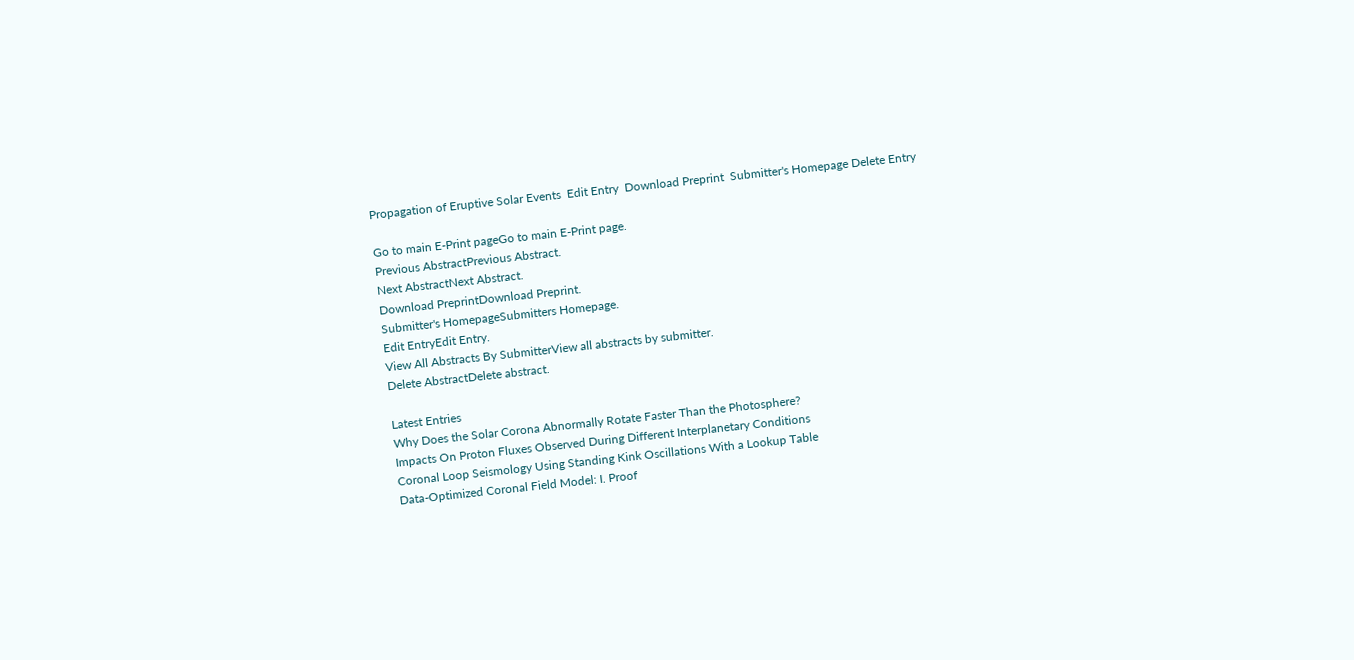Propagation of Eruptive Solar Events  Edit Entry  Download Preprint  Submitter's Homepage Delete Entry

Go to main E-Print pageGo to main E-Print page.
Previous AbstractPrevious Abstract.
Next AbstractNext Abstract.
Download PreprintDownload Preprint.
Submitter's HomepageSubmitters Homepage.
Edit EntryEdit Entry.
View All Abstracts By SubmitterView all abstracts by submitter.
Delete AbstractDelete abstract.

Latest Entries
Why Does the Solar Corona Abnormally Rotate Faster Than the Photosphere?
Impacts On Proton Fluxes Observed During Different Interplanetary Conditions
Coronal Loop Seismology Using Standing Kink Oscillations With a Lookup Table
Data-Optimized Coronal Field Model: I. Proof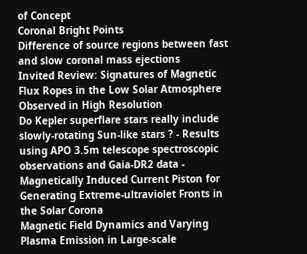of Concept
Coronal Bright Points
Difference of source regions between fast and slow coronal mass ejections
Invited Review: Signatures of Magnetic Flux Ropes in the Low Solar Atmosphere Observed in High Resolution
Do Kepler superflare stars really include slowly-rotating Sun-like stars ? - Results using APO 3.5m telescope spectroscopic observations and Gaia-DR2 data -
Magnetically Induced Current Piston for Generating Extreme-ultraviolet Fronts in the Solar Corona
Magnetic Field Dynamics and Varying Plasma Emission in Large-scale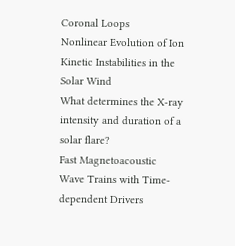Coronal Loops
Nonlinear Evolution of Ion Kinetic Instabilities in the Solar Wind
What determines the X-ray intensity and duration of a solar flare?
Fast Magnetoacoustic Wave Trains with Time-dependent Drivers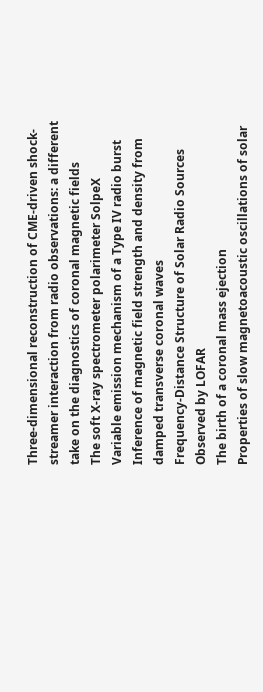Three-dimensional reconstruction of CME-driven shock-streamer interaction from radio observations: a different take on the diagnostics of coronal magnetic fields
The soft X-ray spectrometer polarimeter SolpeX
Variable emission mechanism of a Type IV radio burst
Inference of magnetic field strength and density from damped transverse coronal waves
Frequency-Distance Structure of Solar Radio Sources Observed by LOFAR
The birth of a coronal mass ejection
Properties of slow magnetoacoustic oscillations of solar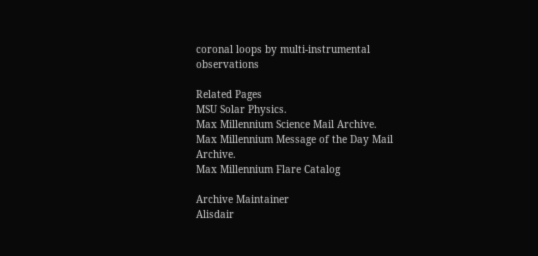coronal loops by multi-instrumental observations

Related Pages
MSU Solar Physics.
Max Millennium Science Mail Archive.
Max Millennium Message of the Day Mail Archive.
Max Millennium Flare Catalog

Archive Maintainer
Alisdair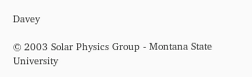Davey

© 2003 Solar Physics Group - Montana State University